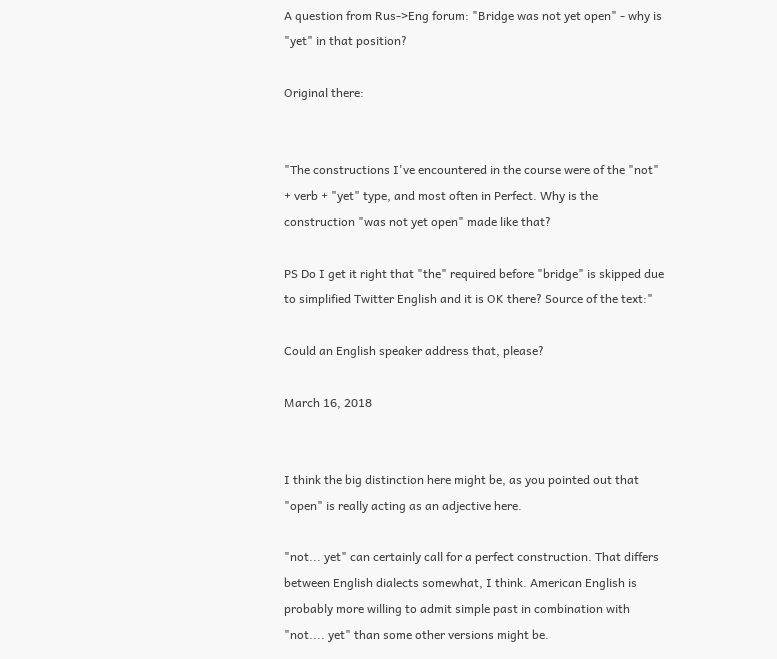A question from Rus->Eng forum: "Bridge was not yet open" - why is "yet" in that position?

Original there:


"The constructions I've encountered in the course were of the "not" + verb + "yet" type, and most often in Perfect. Why is the construction "was not yet open" made like that?

PS Do I get it right that "the" required before "bridge" is skipped due to simplified Twitter English and it is OK there? Source of the text:"

Could an English speaker address that, please?

March 16, 2018


I think the big distinction here might be, as you pointed out that "open" is really acting as an adjective here.

"not... yet" can certainly call for a perfect construction. That differs between English dialects somewhat, I think. American English is probably more willing to admit simple past in combination with "not.... yet" than some other versions might be.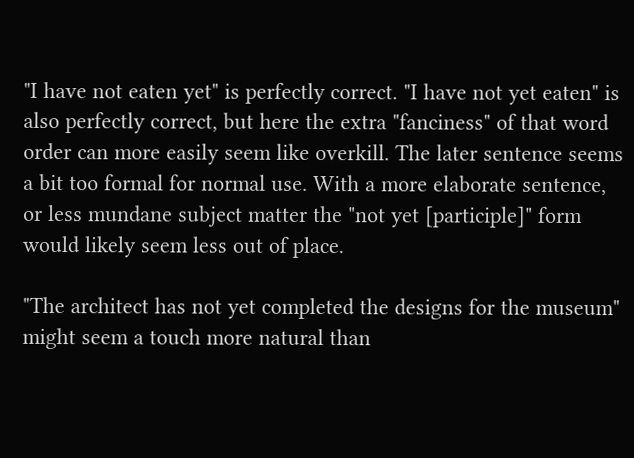"I have not eaten yet" is perfectly correct. "I have not yet eaten" is also perfectly correct, but here the extra "fanciness" of that word order can more easily seem like overkill. The later sentence seems a bit too formal for normal use. With a more elaborate sentence, or less mundane subject matter the "not yet [participle]" form would likely seem less out of place.

"The architect has not yet completed the designs for the museum" might seem a touch more natural than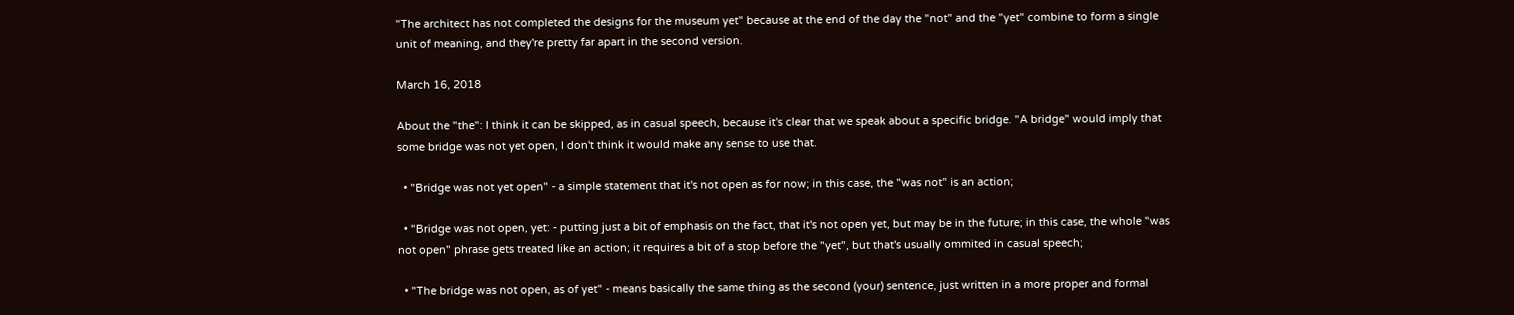"The architect has not completed the designs for the museum yet" because at the end of the day the "not" and the "yet" combine to form a single unit of meaning, and they're pretty far apart in the second version.

March 16, 2018

About the "the": I think it can be skipped, as in casual speech, because it's clear that we speak about a specific bridge. "A bridge" would imply that some bridge was not yet open, I don't think it would make any sense to use that.

  • "Bridge was not yet open" - a simple statement that it's not open as for now; in this case, the "was not" is an action;

  • "Bridge was not open, yet: - putting just a bit of emphasis on the fact, that it's not open yet, but may be in the future; in this case, the whole "was not open" phrase gets treated like an action; it requires a bit of a stop before the "yet", but that's usually ommited in casual speech;

  • "The bridge was not open, as of yet" - means basically the same thing as the second (your) sentence, just written in a more proper and formal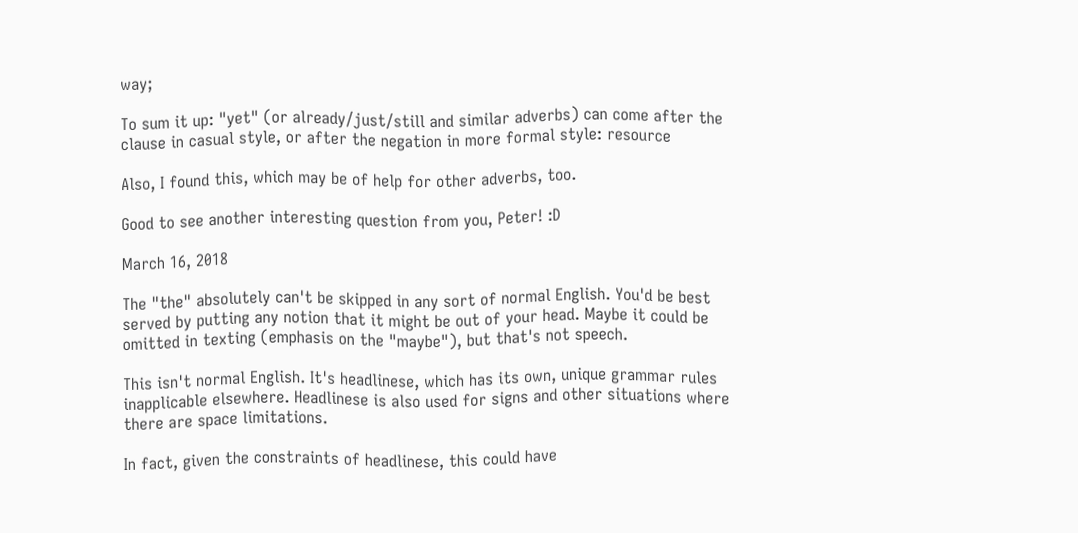way;

To sum it up: "yet" (or already/just/still and similar adverbs) can come after the clause in casual style, or after the negation in more formal style: resource

Also, I found this, which may be of help for other adverbs, too.

Good to see another interesting question from you, Peter! :D

March 16, 2018

The "the" absolutely can't be skipped in any sort of normal English. You'd be best served by putting any notion that it might be out of your head. Maybe it could be omitted in texting (emphasis on the "maybe"), but that's not speech.

This isn't normal English. It's headlinese, which has its own, unique grammar rules inapplicable elsewhere. Headlinese is also used for signs and other situations where there are space limitations.

In fact, given the constraints of headlinese, this could have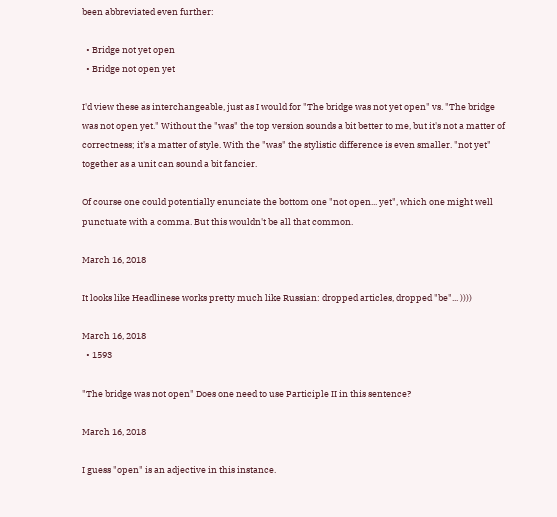been abbreviated even further:

  • Bridge not yet open
  • Bridge not open yet

I'd view these as interchangeable, just as I would for "The bridge was not yet open" vs. "The bridge was not open yet." Without the "was" the top version sounds a bit better to me, but it's not a matter of correctness; it's a matter of style. With the "was" the stylistic difference is even smaller. "not yet" together as a unit can sound a bit fancier.

Of course one could potentially enunciate the bottom one "not open... yet", which one might well punctuate with a comma. But this wouldn't be all that common.

March 16, 2018

It looks like Headlinese works pretty much like Russian: dropped articles, dropped "be"... ))))

March 16, 2018
  • 1593

"The bridge was not open" Does one need to use Participle II in this sentence?

March 16, 2018

I guess "open" is an adjective in this instance.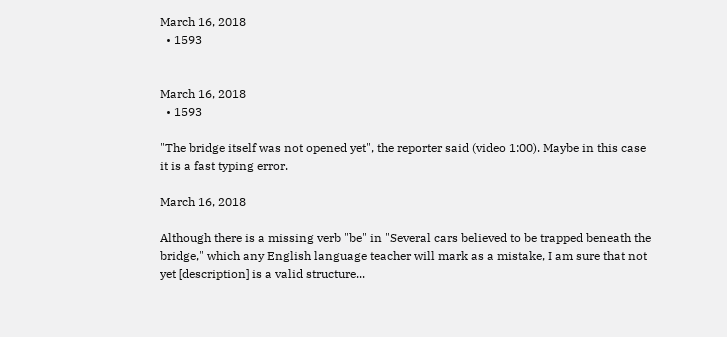March 16, 2018
  • 1593


March 16, 2018
  • 1593

"The bridge itself was not opened yet", the reporter said (video 1:00). Maybe in this case it is a fast typing error.

March 16, 2018

Although there is a missing verb "be" in "Several cars believed to be trapped beneath the bridge," which any English language teacher will mark as a mistake, I am sure that not yet [description] is a valid structure...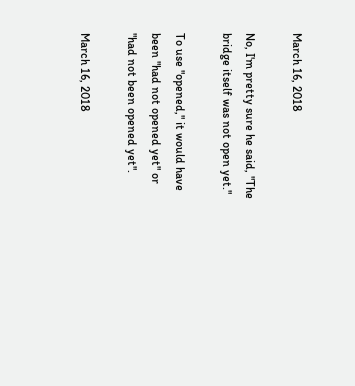March 16, 2018

No, I'm pretty sure he said, "The bridge itself was not open yet."

To use "opened," it would have been "had not opened yet" or "had not been opened yet".

March 16, 2018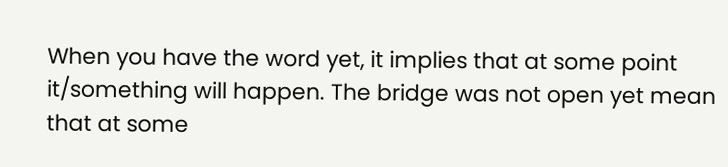When you have the word yet, it implies that at some point it/something will happen. The bridge was not open yet mean that at some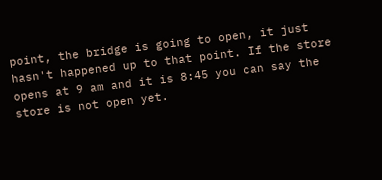point, the bridge is going to open, it just hasn't happened up to that point. If the store opens at 9 am and it is 8:45 you can say the store is not open yet.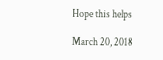Hope this helps

March 20, 2018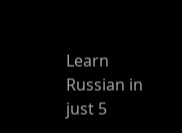Learn Russian in just 5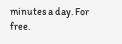minutes a day. For free.